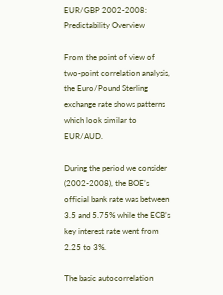EUR/GBP 2002-2008: Predictability Overview

From the point of view of two-point correlation analysis, the Euro/Pound Sterling exchange rate shows patterns which look similar to EUR/AUD.

During the period we consider (2002-2008), the BOE’s official bank rate was between 3.5 and 5.75% while the ECB’s key interest rate went from 2.25 to 3%.

The basic autocorrelation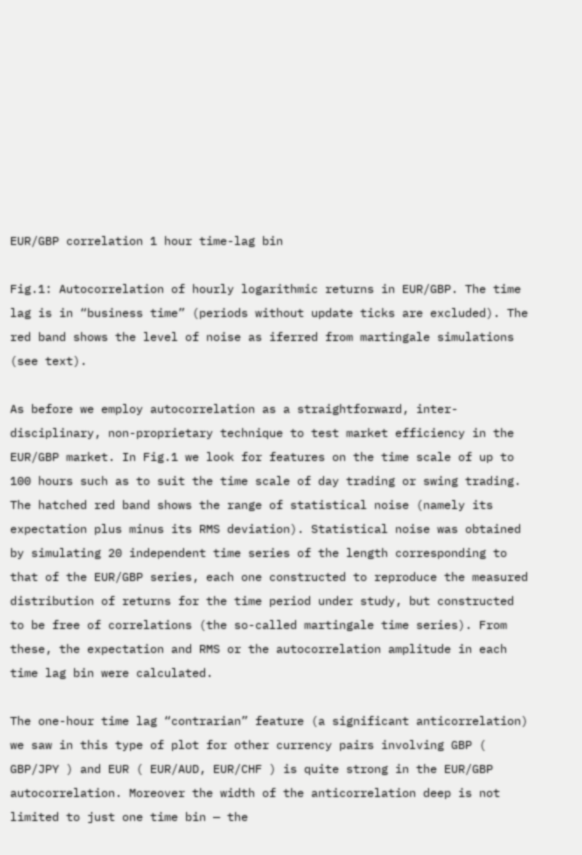EUR/GBP correlation 1 hour time-lag bin

Fig.1: Autocorrelation of hourly logarithmic returns in EUR/GBP. The time lag is in “business time” (periods without update ticks are excluded). The red band shows the level of noise as iferred from martingale simulations (see text).

As before we employ autocorrelation as a straightforward, inter-disciplinary, non-proprietary technique to test market efficiency in the EUR/GBP market. In Fig.1 we look for features on the time scale of up to 100 hours such as to suit the time scale of day trading or swing trading. The hatched red band shows the range of statistical noise (namely its expectation plus minus its RMS deviation). Statistical noise was obtained by simulating 20 independent time series of the length corresponding to that of the EUR/GBP series, each one constructed to reproduce the measured distribution of returns for the time period under study, but constructed to be free of correlations (the so-called martingale time series). From these, the expectation and RMS or the autocorrelation amplitude in each time lag bin were calculated.

The one-hour time lag “contrarian” feature (a significant anticorrelation) we saw in this type of plot for other currency pairs involving GBP ( GBP/JPY ) and EUR ( EUR/AUD, EUR/CHF ) is quite strong in the EUR/GBP autocorrelation. Moreover the width of the anticorrelation deep is not limited to just one time bin — the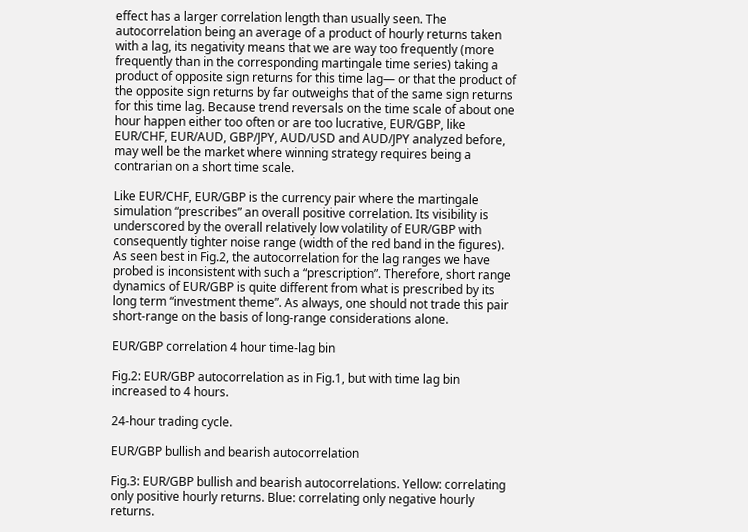effect has a larger correlation length than usually seen. The autocorrelation being an average of a product of hourly returns taken with a lag, its negativity means that we are way too frequently (more frequently than in the corresponding martingale time series) taking a product of opposite sign returns for this time lag— or that the product of the opposite sign returns by far outweighs that of the same sign returns for this time lag. Because trend reversals on the time scale of about one hour happen either too often or are too lucrative, EUR/GBP, like EUR/CHF, EUR/AUD, GBP/JPY, AUD/USD and AUD/JPY analyzed before, may well be the market where winning strategy requires being a contrarian on a short time scale.

Like EUR/CHF, EUR/GBP is the currency pair where the martingale simulation “prescribes” an overall positive correlation. Its visibility is underscored by the overall relatively low volatility of EUR/GBP with consequently tighter noise range (width of the red band in the figures). As seen best in Fig.2, the autocorrelation for the lag ranges we have probed is inconsistent with such a “prescription”. Therefore, short range dynamics of EUR/GBP is quite different from what is prescribed by its long term “investment theme”. As always, one should not trade this pair short-range on the basis of long-range considerations alone.

EUR/GBP correlation 4 hour time-lag bin

Fig.2: EUR/GBP autocorrelation as in Fig.1, but with time lag bin increased to 4 hours.

24-hour trading cycle.

EUR/GBP bullish and bearish autocorrelation

Fig.3: EUR/GBP bullish and bearish autocorrelations. Yellow: correlating only positive hourly returns. Blue: correlating only negative hourly returns.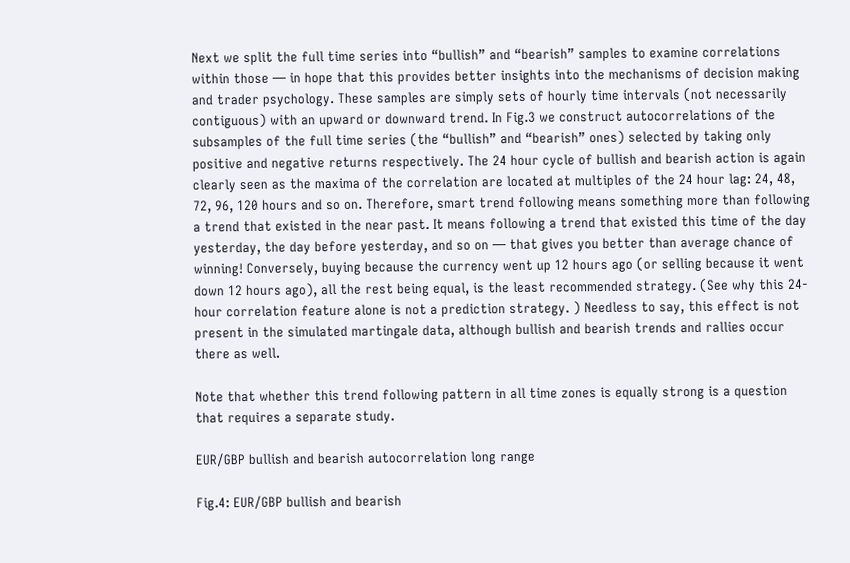Next we split the full time series into “bullish” and “bearish” samples to examine correlations within those — in hope that this provides better insights into the mechanisms of decision making and trader psychology. These samples are simply sets of hourly time intervals (not necessarily contiguous) with an upward or downward trend. In Fig.3 we construct autocorrelations of the subsamples of the full time series (the “bullish” and “bearish” ones) selected by taking only positive and negative returns respectively. The 24 hour cycle of bullish and bearish action is again clearly seen as the maxima of the correlation are located at multiples of the 24 hour lag: 24, 48, 72, 96, 120 hours and so on. Therefore, smart trend following means something more than following a trend that existed in the near past. It means following a trend that existed this time of the day yesterday, the day before yesterday, and so on — that gives you better than average chance of winning! Conversely, buying because the currency went up 12 hours ago (or selling because it went down 12 hours ago), all the rest being equal, is the least recommended strategy. (See why this 24-hour correlation feature alone is not a prediction strategy. ) Needless to say, this effect is not present in the simulated martingale data, although bullish and bearish trends and rallies occur there as well.

Note that whether this trend following pattern in all time zones is equally strong is a question that requires a separate study.

EUR/GBP bullish and bearish autocorrelation long range

Fig.4: EUR/GBP bullish and bearish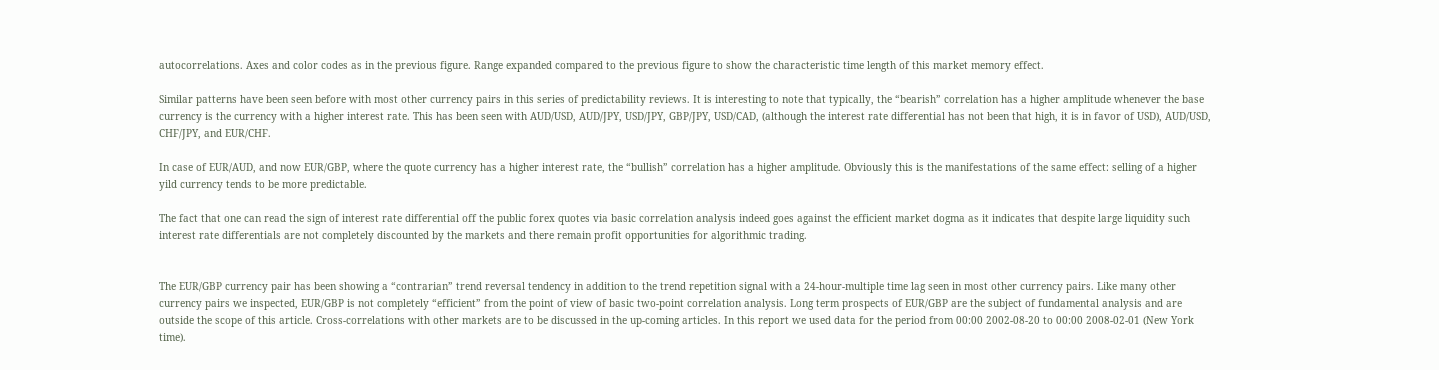autocorrelations. Axes and color codes as in the previous figure. Range expanded compared to the previous figure to show the characteristic time length of this market memory effect.

Similar patterns have been seen before with most other currency pairs in this series of predictability reviews. It is interesting to note that typically, the “bearish” correlation has a higher amplitude whenever the base currency is the currency with a higher interest rate. This has been seen with AUD/USD, AUD/JPY, USD/JPY, GBP/JPY, USD/CAD, (although the interest rate differential has not been that high, it is in favor of USD), AUD/USD, CHF/JPY, and EUR/CHF.

In case of EUR/AUD, and now EUR/GBP, where the quote currency has a higher interest rate, the “bullish” correlation has a higher amplitude. Obviously this is the manifestations of the same effect: selling of a higher yild currency tends to be more predictable.

The fact that one can read the sign of interest rate differential off the public forex quotes via basic correlation analysis indeed goes against the efficient market dogma as it indicates that despite large liquidity such interest rate differentials are not completely discounted by the markets and there remain profit opportunities for algorithmic trading.


The EUR/GBP currency pair has been showing a “contrarian” trend reversal tendency in addition to the trend repetition signal with a 24-hour-multiple time lag seen in most other currency pairs. Like many other currency pairs we inspected, EUR/GBP is not completely “efficient” from the point of view of basic two-point correlation analysis. Long term prospects of EUR/GBP are the subject of fundamental analysis and are outside the scope of this article. Cross-correlations with other markets are to be discussed in the up-coming articles. In this report we used data for the period from 00:00 2002-08-20 to 00:00 2008-02-01 (New York time).